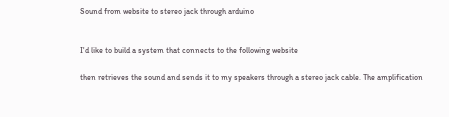Sound from website to stereo jack through arduino


I'd like to build a system that connects to the following website

then retrieves the sound and sends it to my speakers through a stereo jack cable. The amplification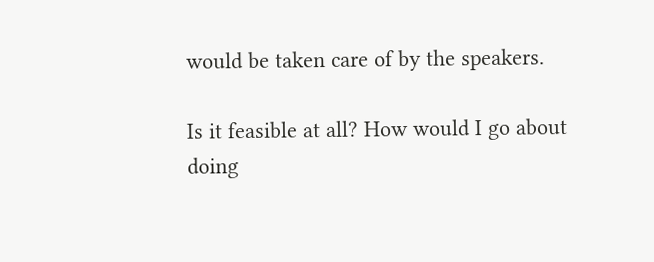would be taken care of by the speakers.

Is it feasible at all? How would I go about doing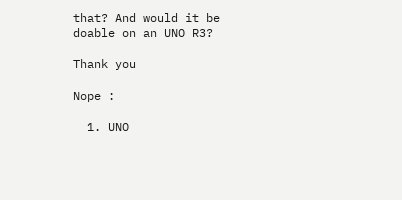that? And would it be doable on an UNO R3?

Thank you

Nope :

  1. UNO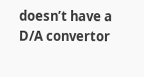doesn’t have a D/A convertor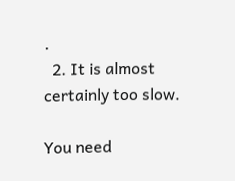.
  2. It is almost certainly too slow.

You need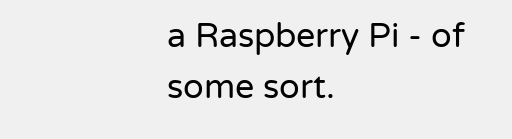a Raspberry Pi - of some sort.